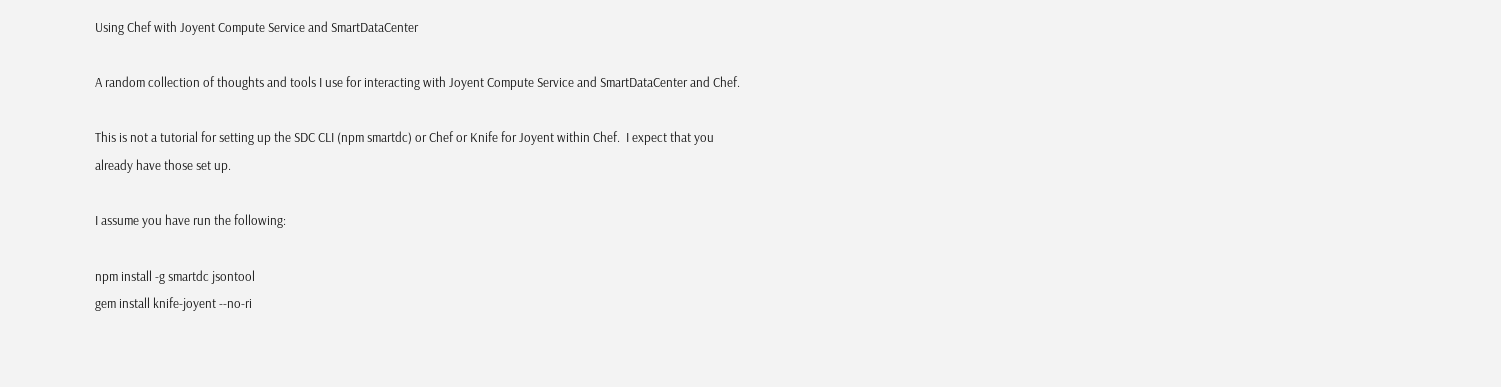Using Chef with Joyent Compute Service and SmartDataCenter

A random collection of thoughts and tools I use for interacting with Joyent Compute Service and SmartDataCenter and Chef.

This is not a tutorial for setting up the SDC CLI (npm smartdc) or Chef or Knife for Joyent within Chef.  I expect that you already have those set up.

I assume you have run the following:

npm install -g smartdc jsontool
gem install knife-joyent --no-ri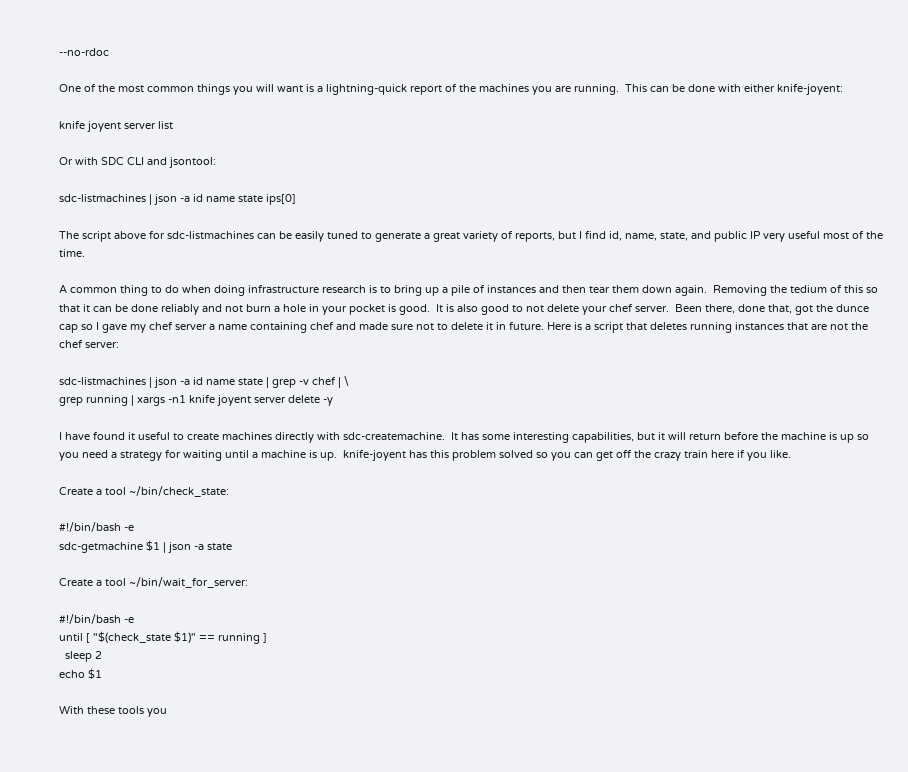--no-rdoc

One of the most common things you will want is a lightning-quick report of the machines you are running.  This can be done with either knife-joyent:

knife joyent server list

Or with SDC CLI and jsontool:

sdc-listmachines | json -a id name state ips[0]

The script above for sdc-listmachines can be easily tuned to generate a great variety of reports, but I find id, name, state, and public IP very useful most of the time.

A common thing to do when doing infrastructure research is to bring up a pile of instances and then tear them down again.  Removing the tedium of this so that it can be done reliably and not burn a hole in your pocket is good.  It is also good to not delete your chef server.  Been there, done that, got the dunce cap so I gave my chef server a name containing chef and made sure not to delete it in future. Here is a script that deletes running instances that are not the chef server:

sdc-listmachines | json -a id name state | grep -v chef | \
grep running | xargs -n1 knife joyent server delete -y

I have found it useful to create machines directly with sdc-createmachine.  It has some interesting capabilities, but it will return before the machine is up so you need a strategy for waiting until a machine is up.  knife-joyent has this problem solved so you can get off the crazy train here if you like.

Create a tool ~/bin/check_state:

#!/bin/bash -e
sdc-getmachine $1 | json -a state

Create a tool ~/bin/wait_for_server:

#!/bin/bash -e
until [ "$(check_state $1)" == running ]
  sleep 2
echo $1

With these tools you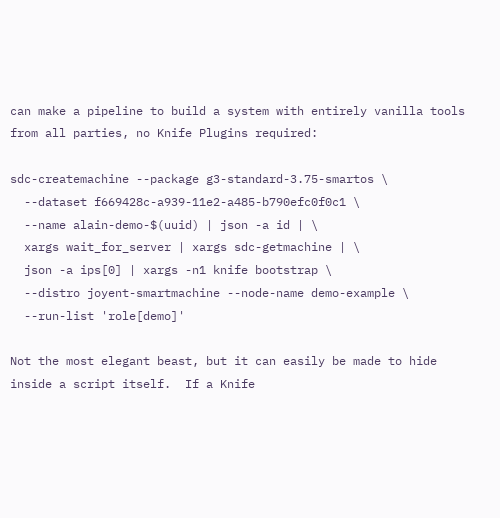can make a pipeline to build a system with entirely vanilla tools from all parties, no Knife Plugins required:

sdc-createmachine --package g3-standard-3.75-smartos \
  --dataset f669428c-a939-11e2-a485-b790efc0f0c1 \
  --name alain-demo-$(uuid) | json -a id | \
  xargs wait_for_server | xargs sdc-getmachine | \
  json -a ips[0] | xargs -n1 knife bootstrap \
  --distro joyent-smartmachine --node-name demo-example \
  --run-list 'role[demo]'

Not the most elegant beast, but it can easily be made to hide inside a script itself.  If a Knife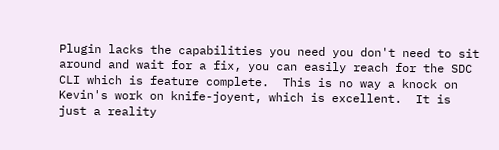Plugin lacks the capabilities you need you don't need to sit around and wait for a fix, you can easily reach for the SDC CLI which is feature complete.  This is no way a knock on Kevin's work on knife-joyent, which is excellent.  It is just a reality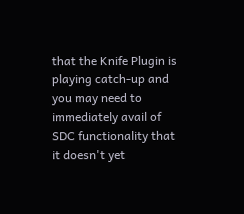that the Knife Plugin is playing catch-up and you may need to immediately avail of SDC functionality that it doesn't yet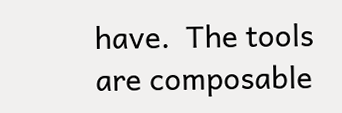have.  The tools are composable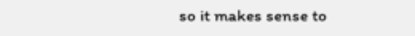so it makes sense to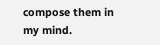compose them in my mind.